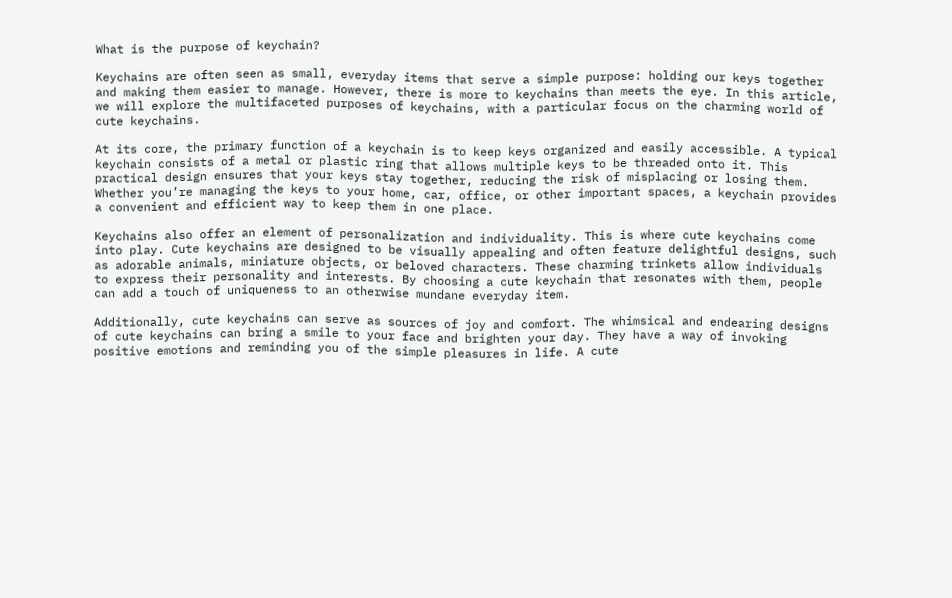What is the purpose of keychain?

Keychains are often seen as small, everyday items that serve a simple purpose: holding our keys together and making them easier to manage. However, there is more to keychains than meets the eye. In this article, we will explore the multifaceted purposes of keychains, with a particular focus on the charming world of cute keychains.

At its core, the primary function of a keychain is to keep keys organized and easily accessible. A typical keychain consists of a metal or plastic ring that allows multiple keys to be threaded onto it. This practical design ensures that your keys stay together, reducing the risk of misplacing or losing them. Whether you’re managing the keys to your home, car, office, or other important spaces, a keychain provides a convenient and efficient way to keep them in one place.

Keychains also offer an element of personalization and individuality. This is where cute keychains come into play. Cute keychains are designed to be visually appealing and often feature delightful designs, such as adorable animals, miniature objects, or beloved characters. These charming trinkets allow individuals to express their personality and interests. By choosing a cute keychain that resonates with them, people can add a touch of uniqueness to an otherwise mundane everyday item.

Additionally, cute keychains can serve as sources of joy and comfort. The whimsical and endearing designs of cute keychains can bring a smile to your face and brighten your day. They have a way of invoking positive emotions and reminding you of the simple pleasures in life. A cute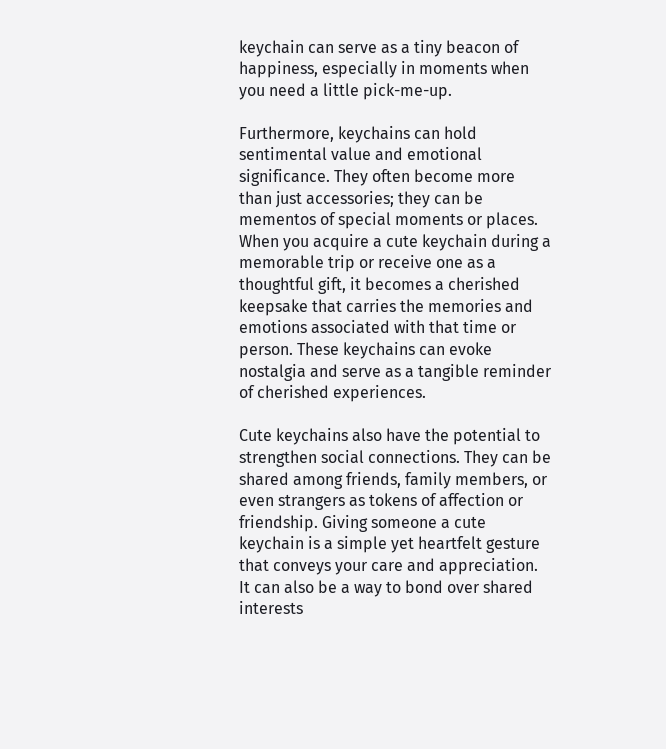keychain can serve as a tiny beacon of happiness, especially in moments when you need a little pick-me-up.

Furthermore, keychains can hold sentimental value and emotional significance. They often become more than just accessories; they can be mementos of special moments or places. When you acquire a cute keychain during a memorable trip or receive one as a thoughtful gift, it becomes a cherished keepsake that carries the memories and emotions associated with that time or person. These keychains can evoke nostalgia and serve as a tangible reminder of cherished experiences.

Cute keychains also have the potential to strengthen social connections. They can be shared among friends, family members, or even strangers as tokens of affection or friendship. Giving someone a cute keychain is a simple yet heartfelt gesture that conveys your care and appreciation. It can also be a way to bond over shared interests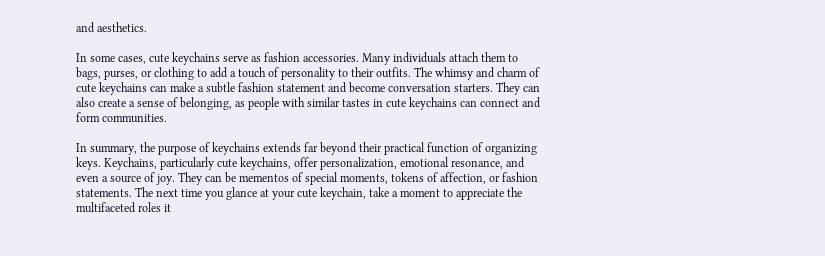and aesthetics.

In some cases, cute keychains serve as fashion accessories. Many individuals attach them to bags, purses, or clothing to add a touch of personality to their outfits. The whimsy and charm of cute keychains can make a subtle fashion statement and become conversation starters. They can also create a sense of belonging, as people with similar tastes in cute keychains can connect and form communities.

In summary, the purpose of keychains extends far beyond their practical function of organizing keys. Keychains, particularly cute keychains, offer personalization, emotional resonance, and even a source of joy. They can be mementos of special moments, tokens of affection, or fashion statements. The next time you glance at your cute keychain, take a moment to appreciate the multifaceted roles it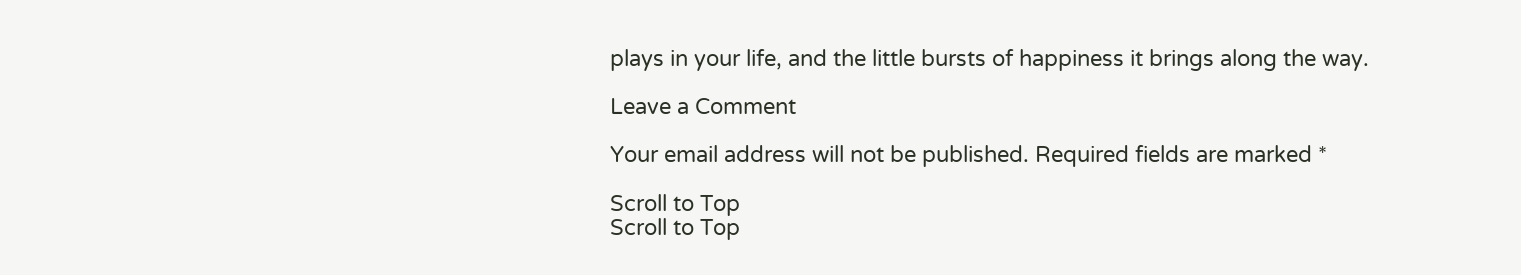plays in your life, and the little bursts of happiness it brings along the way.

Leave a Comment

Your email address will not be published. Required fields are marked *

Scroll to Top
Scroll to Top